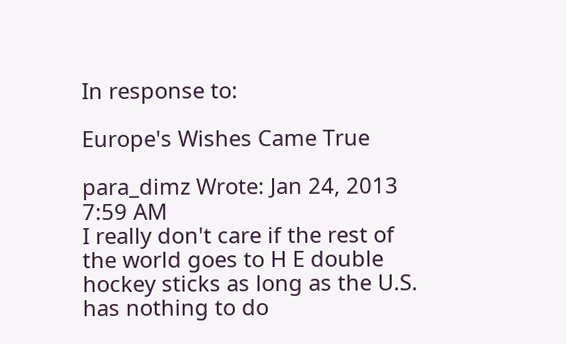In response to:

Europe's Wishes Came True

para_dimz Wrote: Jan 24, 2013 7:59 AM
I really don't care if the rest of the world goes to H E double hockey sticks as long as the U.S. has nothing to do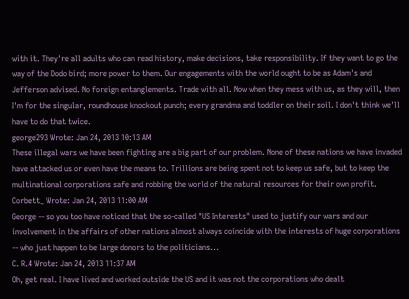with it. They're all adults who can read history, make decisions, take responsibility. If they want to go the way of the Dodo bird; more power to them. Our engagements with the world ought to be as Adam's and Jefferson advised. No foreign entanglements. Trade with all. Now when they mess with us, as they will, then I'm for the singular, roundhouse knockout punch; every grandma and toddler on their soil. I don't think we'll have to do that twice.
george293 Wrote: Jan 24, 2013 10:13 AM
These illegal wars we have been fighting are a big part of our problem. None of these nations we have invaded have attacked us or even have the means to. Trillions are being spent not to keep us safe, but to keep the multinational corporations safe and robbing the world of the natural resources for their own profit.
Corbett_ Wrote: Jan 24, 2013 11:00 AM
George -- so you too have noticed that the so-called "US Interests" used to justify our wars and our involvement in the affairs of other nations almost always coincide with the interests of huge corporations -- who just happen to be large donors to the politicians...
C. R.4 Wrote: Jan 24, 2013 11:37 AM
Oh, get real. I have lived and worked outside the US and it was not the corporations who dealt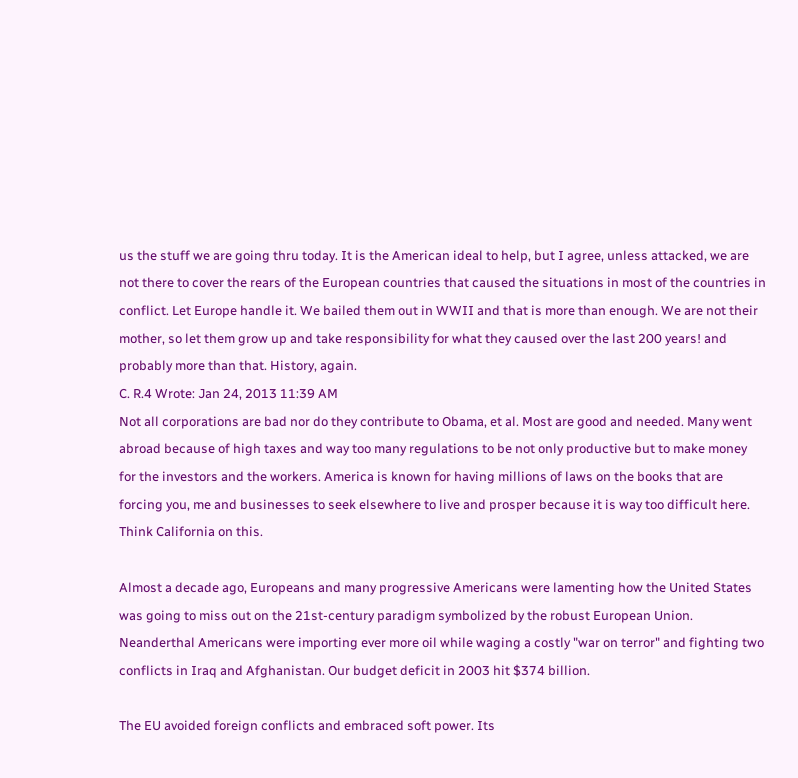us the stuff we are going thru today. It is the American ideal to help, but I agree, unless attacked, we are not there to cover the rears of the European countries that caused the situations in most of the countries in conflict. Let Europe handle it. We bailed them out in WWII and that is more than enough. We are not their mother, so let them grow up and take responsibility for what they caused over the last 200 years! and probably more than that. History, again.
C. R.4 Wrote: Jan 24, 2013 11:39 AM
Not all corporations are bad nor do they contribute to Obama, et al. Most are good and needed. Many went abroad because of high taxes and way too many regulations to be not only productive but to make money for the investors and the workers. America is known for having millions of laws on the books that are forcing you, me and businesses to seek elsewhere to live and prosper because it is way too difficult here. Think California on this.

Almost a decade ago, Europeans and many progressive Americans were lamenting how the United States was going to miss out on the 21st-century paradigm symbolized by the robust European Union. Neanderthal Americans were importing ever more oil while waging a costly "war on terror" and fighting two conflicts in Iraq and Afghanistan. Our budget deficit in 2003 hit $374 billion.

The EU avoided foreign conflicts and embraced soft power. Its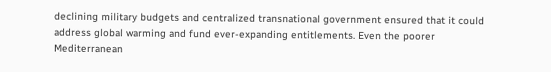declining military budgets and centralized transnational government ensured that it could address global warming and fund ever-expanding entitlements. Even the poorer Mediterranean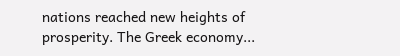nations reached new heights of prosperity. The Greek economy...